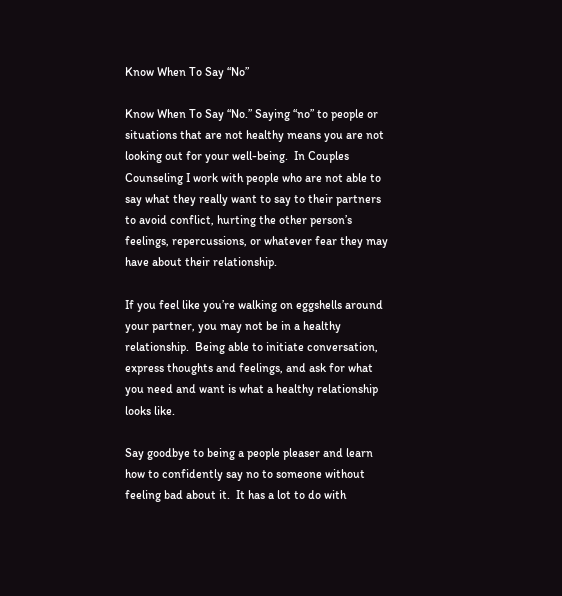Know When To Say “No”

Know When To Say “No.” Saying “no” to people or situations that are not healthy means you are not looking out for your well-being.  In Couples Counseling I work with people who are not able to say what they really want to say to their partners to avoid conflict, hurting the other person’s feelings, repercussions, or whatever fear they may have about their relationship.

If you feel like you’re walking on eggshells around your partner, you may not be in a healthy relationship.  Being able to initiate conversation, express thoughts and feelings, and ask for what you need and want is what a healthy relationship looks like.

Say goodbye to being a people pleaser and learn how to confidently say no to someone without feeling bad about it.  It has a lot to do with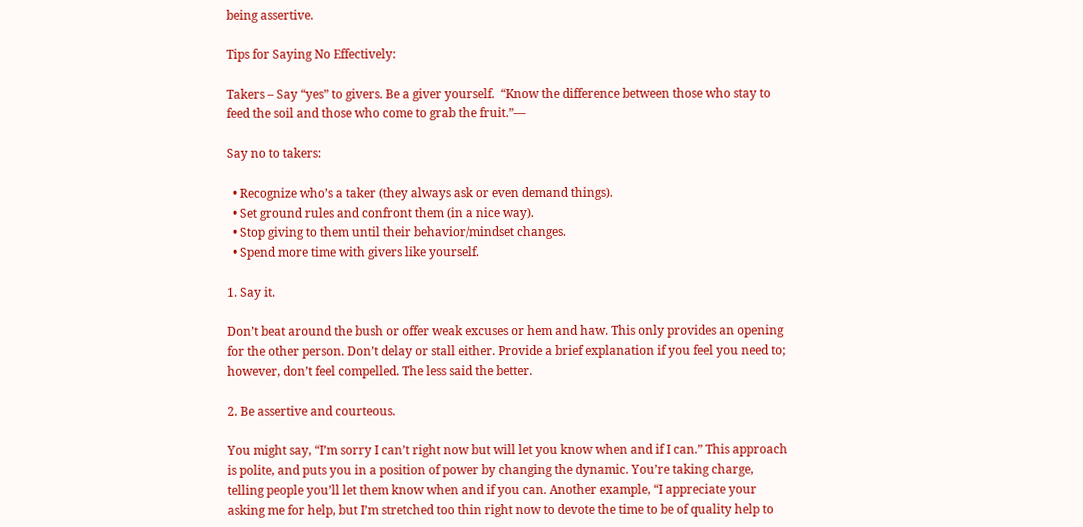being assertive.

Tips for Saying No Effectively:

Takers – Say “yes” to givers. Be a giver yourself.  “Know the difference between those who stay to feed the soil and those who come to grab the fruit.”—

Say no to takers:

  • Recognize who’s a taker (they always ask or even demand things).
  • Set ground rules and confront them (in a nice way).
  • Stop giving to them until their behavior/mindset changes.
  • Spend more time with givers like yourself.

1. Say it.

Don’t beat around the bush or offer weak excuses or hem and haw. This only provides an opening for the other person. Don’t delay or stall either. Provide a brief explanation if you feel you need to; however, don’t feel compelled. The less said the better.

2. Be assertive and courteous.

You might say, “I’m sorry I can’t right now but will let you know when and if I can.” This approach is polite, and puts you in a position of power by changing the dynamic. You’re taking charge, telling people you’ll let them know when and if you can. Another example, “I appreciate your asking me for help, but I’m stretched too thin right now to devote the time to be of quality help to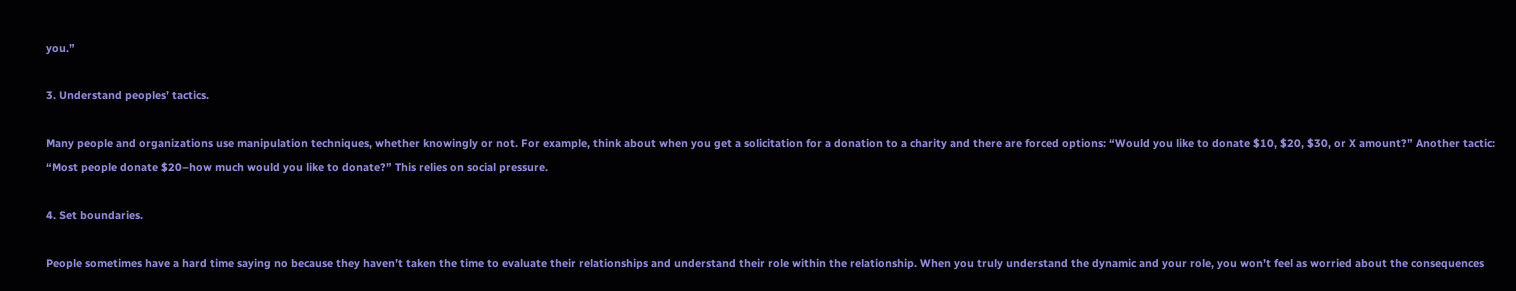you.”

3. Understand peoples’ tactics.

Many people and organizations use manipulation techniques, whether knowingly or not. For example, think about when you get a solicitation for a donation to a charity and there are forced options: “Would you like to donate $10, $20, $30, or X amount?” Another tactic: “Most people donate $20–how much would you like to donate?” This relies on social pressure.

4. Set boundaries.

People sometimes have a hard time saying no because they haven’t taken the time to evaluate their relationships and understand their role within the relationship. When you truly understand the dynamic and your role, you won’t feel as worried about the consequences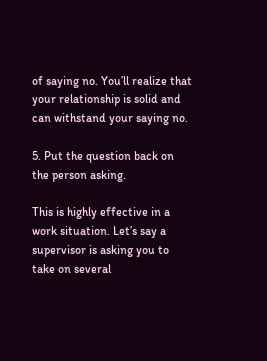of saying no. You’ll realize that your relationship is solid and can withstand your saying no.

5. Put the question back on the person asking.

This is highly effective in a work situation. Let’s say a supervisor is asking you to take on several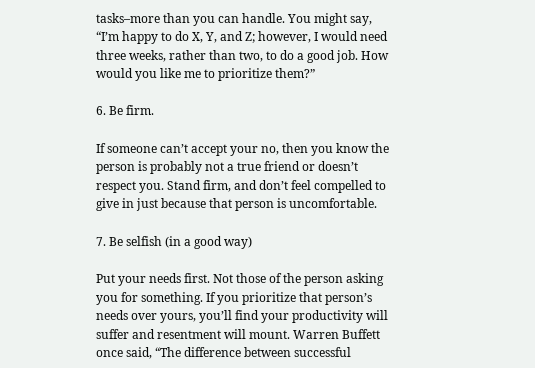tasks–more than you can handle. You might say, “I’m happy to do X, Y, and Z; however, I would need three weeks, rather than two, to do a good job. How would you like me to prioritize them?”

6. Be firm.

If someone can’t accept your no, then you know the person is probably not a true friend or doesn’t respect you. Stand firm, and don’t feel compelled to give in just because that person is uncomfortable.

7. Be selfish (in a good way)

Put your needs first. Not those of the person asking you for something. If you prioritize that person’s needs over yours, you’ll find your productivity will suffer and resentment will mount. Warren Buffett once said, “The difference between successful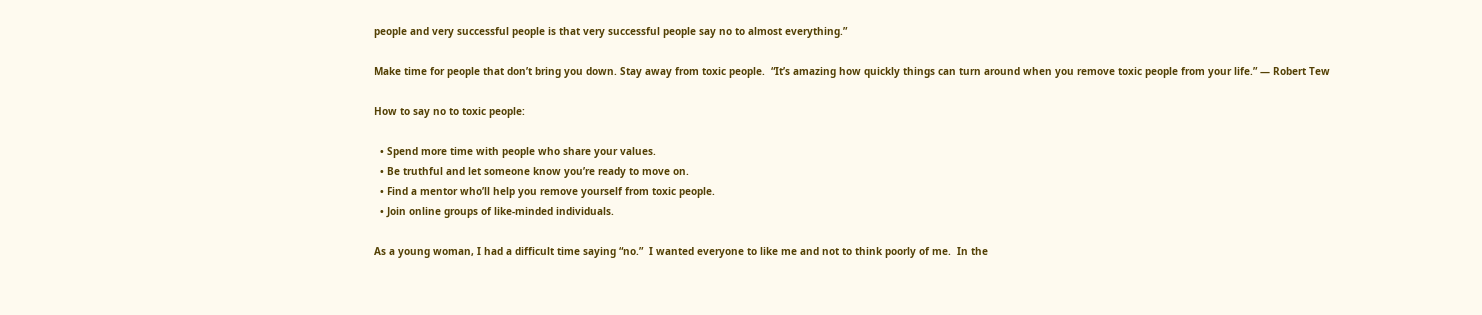people and very successful people is that very successful people say no to almost everything.”

Make time for people that don’t bring you down. Stay away from toxic people.  “It’s amazing how quickly things can turn around when you remove toxic people from your life.” — Robert Tew

How to say no to toxic people:

  • Spend more time with people who share your values.
  • Be truthful and let someone know you’re ready to move on.
  • Find a mentor who’ll help you remove yourself from toxic people.
  • Join online groups of like-minded individuals.

As a young woman, I had a difficult time saying “no.”  I wanted everyone to like me and not to think poorly of me.  In the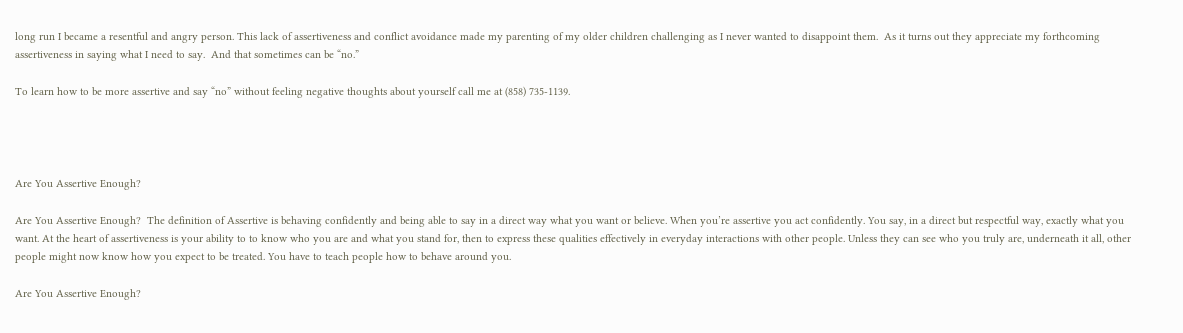long run I became a resentful and angry person. This lack of assertiveness and conflict avoidance made my parenting of my older children challenging as I never wanted to disappoint them.  As it turns out they appreciate my forthcoming assertiveness in saying what I need to say.  And that sometimes can be “no.”

To learn how to be more assertive and say “no” without feeling negative thoughts about yourself call me at (858) 735-1139.




Are You Assertive Enough?

Are You Assertive Enough?  The definition of Assertive is behaving confidently and being able to say in a direct way what you want or believe. When you’re assertive you act confidently. You say, in a direct but respectful way, exactly what you want. At the heart of assertiveness is your ability to to know who you are and what you stand for, then to express these qualities effectively in everyday interactions with other people. Unless they can see who you truly are, underneath it all, other people might now know how you expect to be treated. You have to teach people how to behave around you.

Are You Assertive Enough?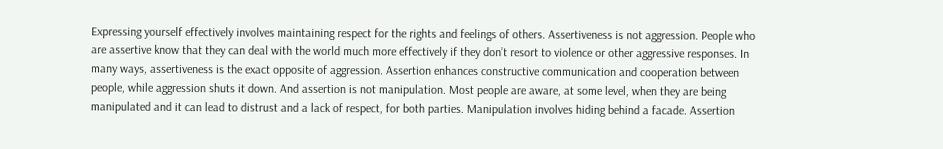Expressing yourself effectively involves maintaining respect for the rights and feelings of others. Assertiveness is not aggression. People who are assertive know that they can deal with the world much more effectively if they don’t resort to violence or other aggressive responses. In many ways, assertiveness is the exact opposite of aggression. Assertion enhances constructive communication and cooperation between people, while aggression shuts it down. And assertion is not manipulation. Most people are aware, at some level, when they are being manipulated and it can lead to distrust and a lack of respect, for both parties. Manipulation involves hiding behind a facade. Assertion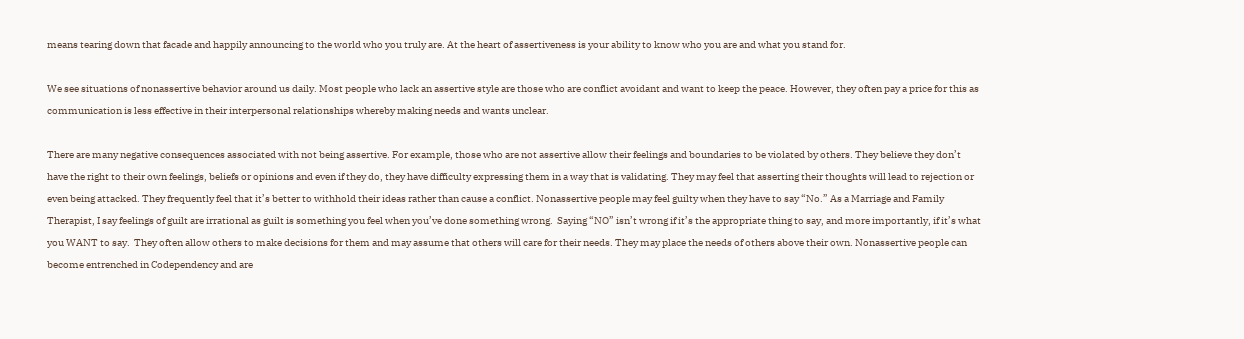means tearing down that facade and happily announcing to the world who you truly are. At the heart of assertiveness is your ability to know who you are and what you stand for.

We see situations of nonassertive behavior around us daily. Most people who lack an assertive style are those who are conflict avoidant and want to keep the peace. However, they often pay a price for this as communication is less effective in their interpersonal relationships whereby making needs and wants unclear.

There are many negative consequences associated with not being assertive. For example, those who are not assertive allow their feelings and boundaries to be violated by others. They believe they don’t have the right to their own feelings, beliefs or opinions and even if they do, they have difficulty expressing them in a way that is validating. They may feel that asserting their thoughts will lead to rejection or even being attacked. They frequently feel that it’s better to withhold their ideas rather than cause a conflict. Nonassertive people may feel guilty when they have to say “No.” As a Marriage and Family Therapist, I say feelings of guilt are irrational as guilt is something you feel when you’ve done something wrong.  Saying “NO” isn’t wrong if it’s the appropriate thing to say, and more importantly, if it’s what you WANT to say.  They often allow others to make decisions for them and may assume that others will care for their needs. They may place the needs of others above their own. Nonassertive people can become entrenched in Codependency and are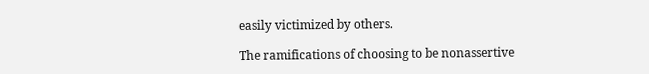easily victimized by others.

The ramifications of choosing to be nonassertive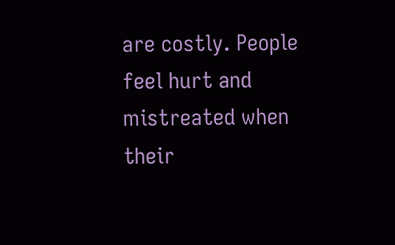are costly. People feel hurt and mistreated when their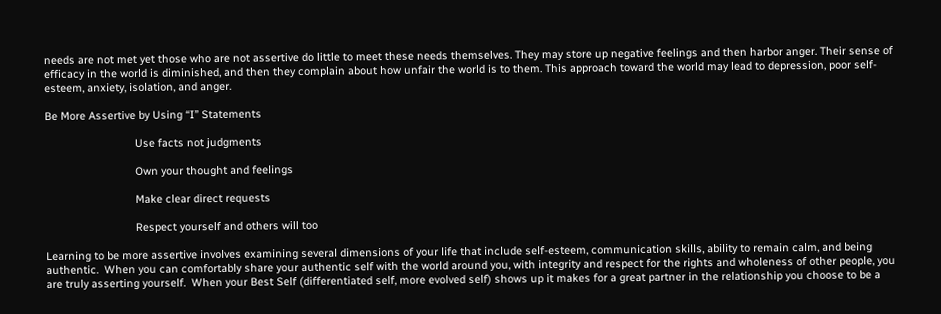needs are not met yet those who are not assertive do little to meet these needs themselves. They may store up negative feelings and then harbor anger. Their sense of efficacy in the world is diminished, and then they complain about how unfair the world is to them. This approach toward the world may lead to depression, poor self-esteem, anxiety, isolation, and anger.

Be More Assertive by Using “I” Statements

                              Use facts not judgments

                              Own your thought and feelings

                              Make clear direct requests

                              Respect yourself and others will too

Learning to be more assertive involves examining several dimensions of your life that include self-esteem, communication skills, ability to remain calm, and being authentic.  When you can comfortably share your authentic self with the world around you, with integrity and respect for the rights and wholeness of other people, you are truly asserting yourself.  When your Best Self (differentiated self, more evolved self) shows up it makes for a great partner in the relationship you choose to be a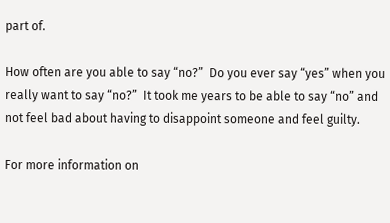part of.

How often are you able to say “no?”  Do you ever say “yes” when you really want to say “no?”  It took me years to be able to say “no” and not feel bad about having to disappoint someone and feel guilty.

For more information on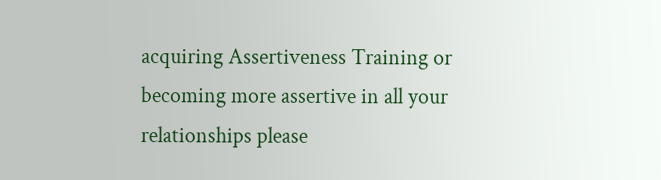acquiring Assertiveness Training or becoming more assertive in all your relationships please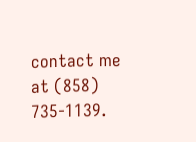contact me at (858) 735-1139.